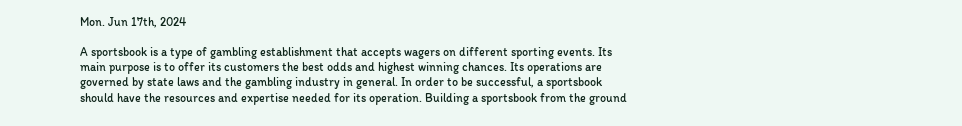Mon. Jun 17th, 2024

A sportsbook is a type of gambling establishment that accepts wagers on different sporting events. Its main purpose is to offer its customers the best odds and highest winning chances. Its operations are governed by state laws and the gambling industry in general. In order to be successful, a sportsbook should have the resources and expertise needed for its operation. Building a sportsbook from the ground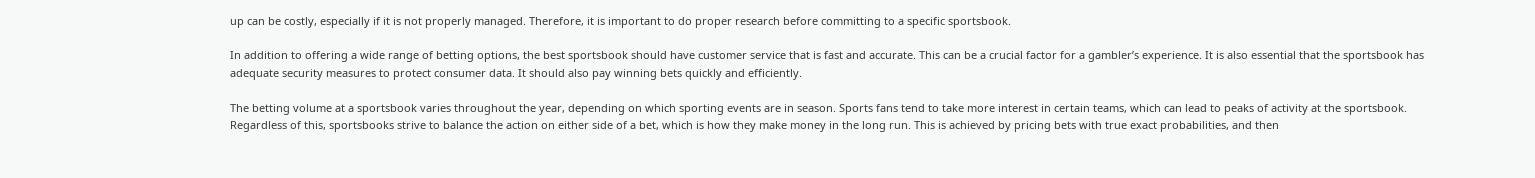up can be costly, especially if it is not properly managed. Therefore, it is important to do proper research before committing to a specific sportsbook.

In addition to offering a wide range of betting options, the best sportsbook should have customer service that is fast and accurate. This can be a crucial factor for a gambler’s experience. It is also essential that the sportsbook has adequate security measures to protect consumer data. It should also pay winning bets quickly and efficiently.

The betting volume at a sportsbook varies throughout the year, depending on which sporting events are in season. Sports fans tend to take more interest in certain teams, which can lead to peaks of activity at the sportsbook. Regardless of this, sportsbooks strive to balance the action on either side of a bet, which is how they make money in the long run. This is achieved by pricing bets with true exact probabilities, and then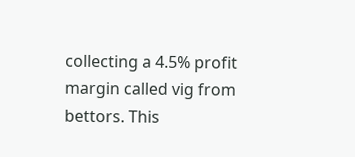collecting a 4.5% profit margin called vig from bettors. This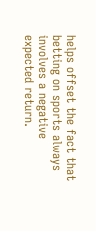helps offset the fact that betting on sports always involves a negative expected return.